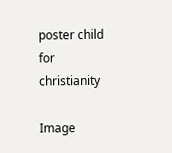poster child for christianity

Image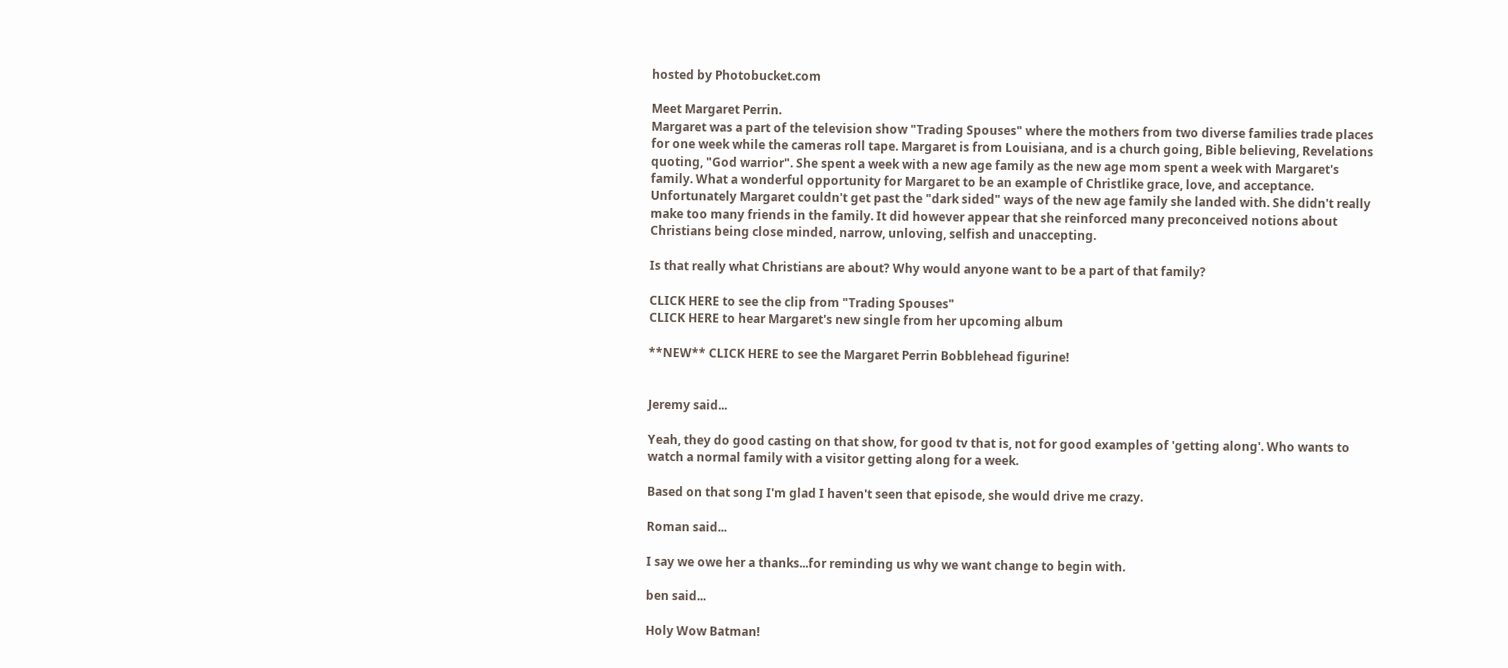hosted by Photobucket.com

Meet Margaret Perrin.
Margaret was a part of the television show "Trading Spouses" where the mothers from two diverse families trade places for one week while the cameras roll tape. Margaret is from Louisiana, and is a church going, Bible believing, Revelations quoting, "God warrior". She spent a week with a new age family as the new age mom spent a week with Margaret's family. What a wonderful opportunity for Margaret to be an example of Christlike grace, love, and acceptance. Unfortunately Margaret couldn't get past the "dark sided" ways of the new age family she landed with. She didn't really make too many friends in the family. It did however appear that she reinforced many preconceived notions about Christians being close minded, narrow, unloving, selfish and unaccepting.

Is that really what Christians are about? Why would anyone want to be a part of that family?

CLICK HERE to see the clip from "Trading Spouses"
CLICK HERE to hear Margaret's new single from her upcoming album

**NEW** CLICK HERE to see the Margaret Perrin Bobblehead figurine!


Jeremy said...

Yeah, they do good casting on that show, for good tv that is, not for good examples of 'getting along'. Who wants to watch a normal family with a visitor getting along for a week.

Based on that song I'm glad I haven't seen that episode, she would drive me crazy.

Roman said...

I say we owe her a thanks...for reminding us why we want change to begin with.

ben said...

Holy Wow Batman!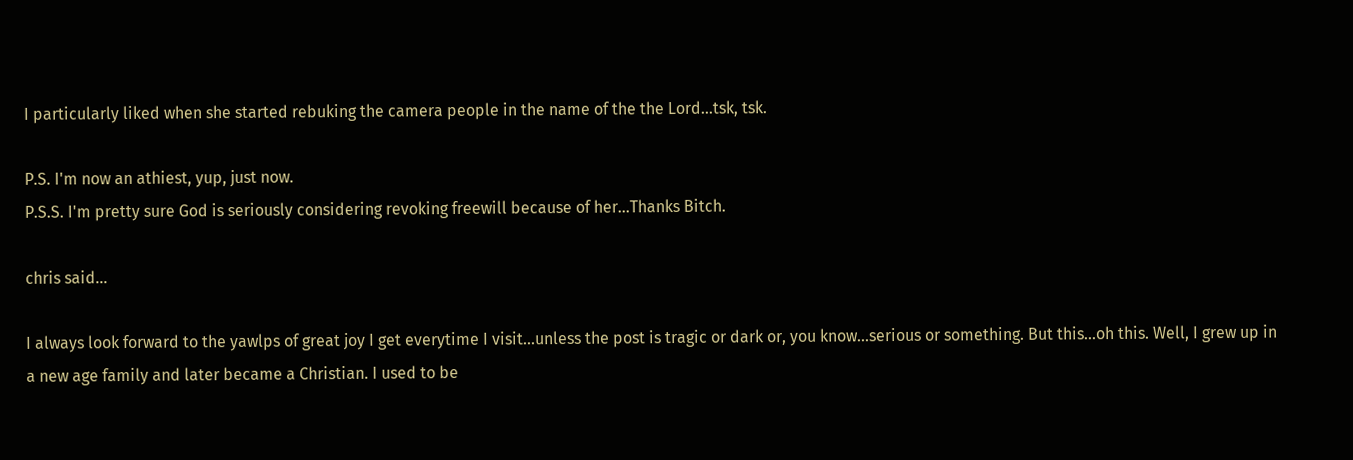I particularly liked when she started rebuking the camera people in the name of the the Lord...tsk, tsk.

P.S. I'm now an athiest, yup, just now.
P.S.S. I'm pretty sure God is seriously considering revoking freewill because of her...Thanks Bitch.

chris said...

I always look forward to the yawlps of great joy I get everytime I visit...unless the post is tragic or dark or, you know...serious or something. But this...oh this. Well, I grew up in a new age family and later became a Christian. I used to be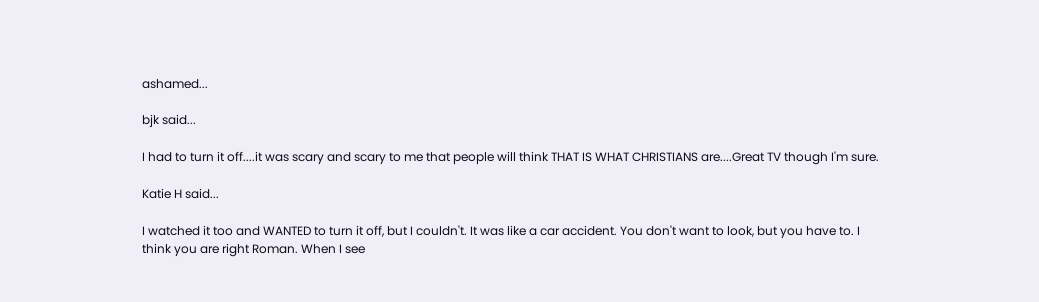ashamed...

bjk said...

I had to turn it off....it was scary and scary to me that people will think THAT IS WHAT CHRISTIANS are....Great TV though I'm sure.

Katie H said...

I watched it too and WANTED to turn it off, but I couldn't. It was like a car accident. You don't want to look, but you have to. I think you are right Roman. When I see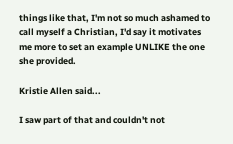things like that, I'm not so much ashamed to call myself a Christian, I'd say it motivates me more to set an example UNLIKE the one she provided.

Kristie Allen said...

I saw part of that and couldn't not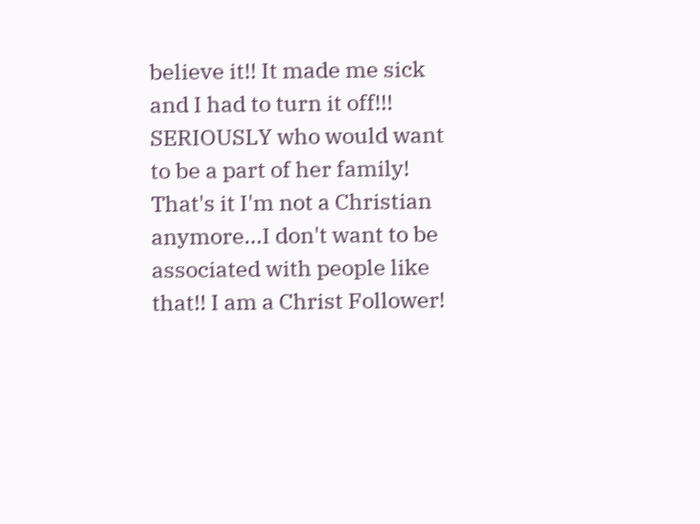believe it!! It made me sick and I had to turn it off!!! SERIOUSLY who would want to be a part of her family! That's it I'm not a Christian anymore...I don't want to be associated with people like that!! I am a Christ Follower!